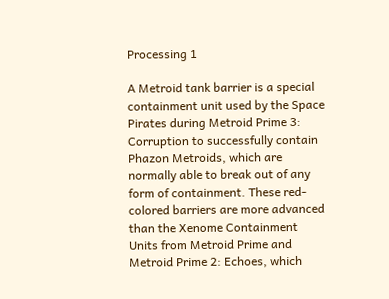Processing 1

A Metroid tank barrier is a special containment unit used by the Space Pirates during Metroid Prime 3: Corruption to successfully contain Phazon Metroids, which are normally able to break out of any form of containment. These red-colored barriers are more advanced than the Xenome Containment Units from Metroid Prime and Metroid Prime 2: Echoes, which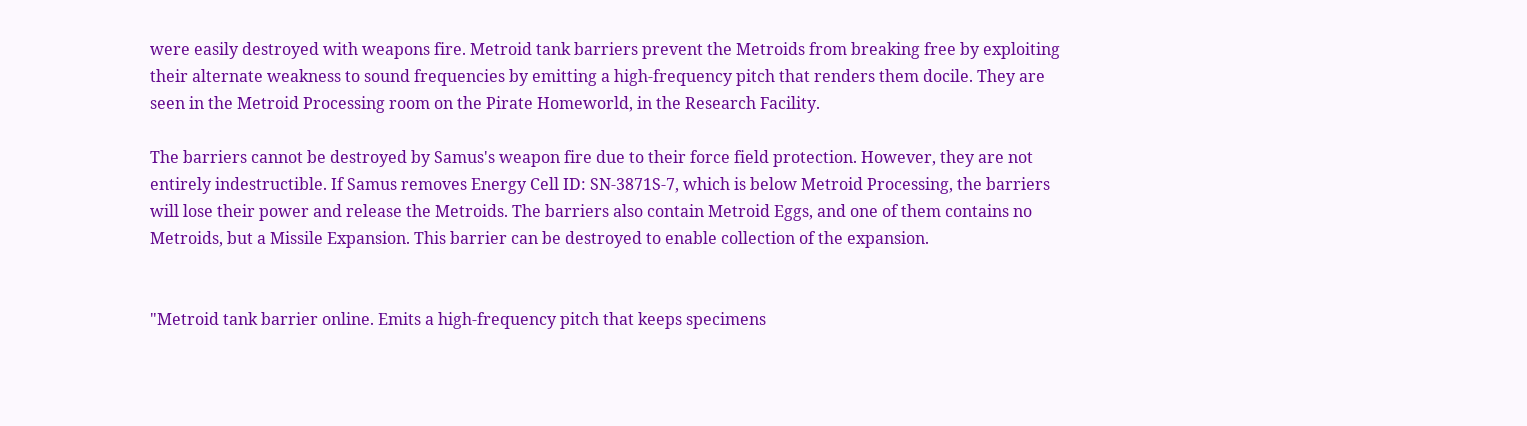were easily destroyed with weapons fire. Metroid tank barriers prevent the Metroids from breaking free by exploiting their alternate weakness to sound frequencies by emitting a high-frequency pitch that renders them docile. They are seen in the Metroid Processing room on the Pirate Homeworld, in the Research Facility.

The barriers cannot be destroyed by Samus's weapon fire due to their force field protection. However, they are not entirely indestructible. If Samus removes Energy Cell ID: SN-3871S-7, which is below Metroid Processing, the barriers will lose their power and release the Metroids. The barriers also contain Metroid Eggs, and one of them contains no Metroids, but a Missile Expansion. This barrier can be destroyed to enable collection of the expansion.


"Metroid tank barrier online. Emits a high-frequency pitch that keeps specimens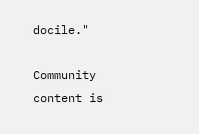docile."

Community content is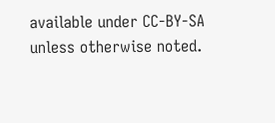available under CC-BY-SA unless otherwise noted.